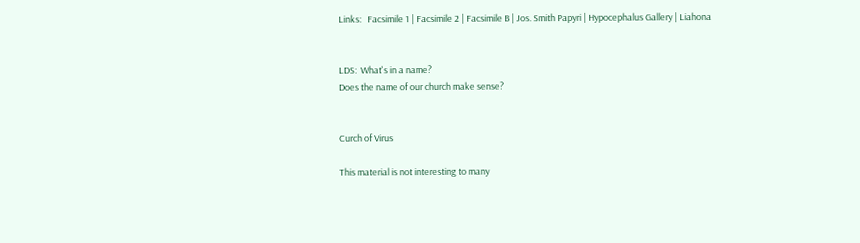Links:   Facsimile 1 | Facsimile 2 | Facsimile B | Jos. Smith Papyri | Hypocephalus Gallery | Liahona


LDS:  What's in a name?
Does the name of our church make sense?


Curch of Virus

This material is not interesting to many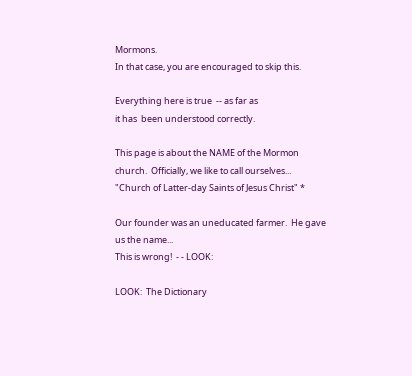Mormons.
In that case, you are encouraged to skip this.

Everything here is true  -- as far as
it has  been understood correctly.

This page is about the NAME of the Mormon church.  Officially, we like to call ourselves...
"Church of Latter-day Saints of Jesus Christ" *

Our founder was an uneducated farmer.  He gave us the name...
This is wrong!  - - LOOK:

LOOK:  The Dictionary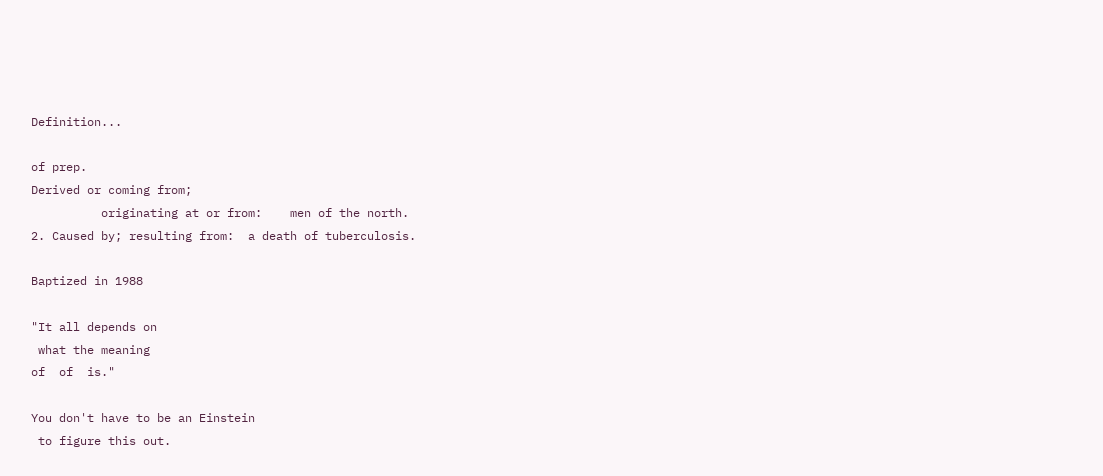Definition...

of prep.
Derived or coming from;
          originating at or from:    men of the north.
2. Caused by; resulting from:  a death of tuberculosis.

Baptized in 1988

"It all depends on
 what the meaning
of  of  is."

You don't have to be an Einstein
 to figure this out.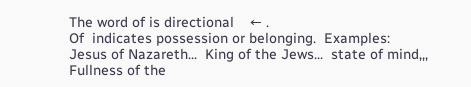The word of is directional    ← .
Of  indicates possession or belonging.  Examples:   Jesus of Nazareth...  King of the Jews...  state of mind,,,  Fullness of the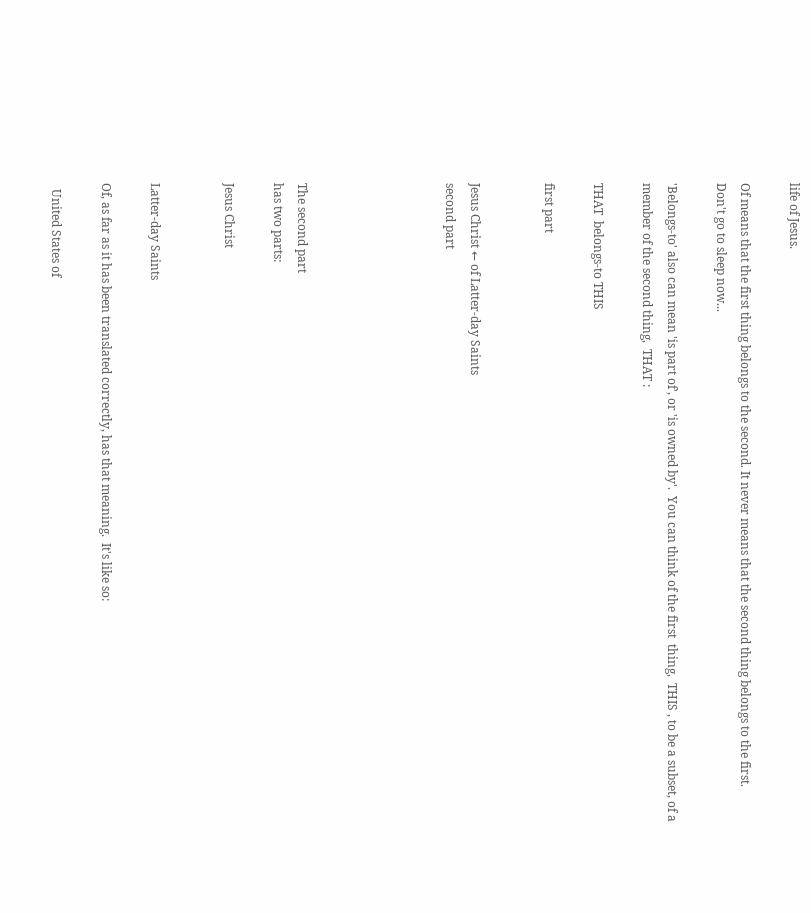life of Jesus.

Of means that the first thing belongs to the second. It never means that the second thing belongs to the first.   Don't go to sleep now...

'Belongs-to' also can mean 'is part of', or 'is owned by'.  You can think of the first  thing,  THIS , to be a subset, of a member of the second thing,  THAT :

THAT  belongs-to THIS

first part


Jesus Christ ← of Latter-day Saints
second part





The second part
has two parts:

Jesus Christ


Latter-day Saints

Of, as far as it has been translated correctly, has that meaning.  It's like so:

  United States of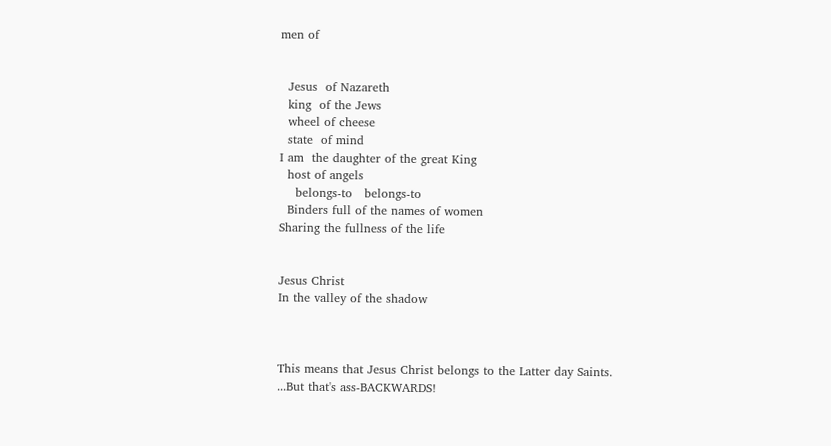men of


  Jesus  of Nazareth
  king  of the Jews
  wheel of cheese
  state  of mind
I am  the daughter of the great King
  host of angels
    belongs-to   belongs-to
  Binders full of the names of women
Sharing the fullness of the life


Jesus Christ
In the valley of the shadow



This means that Jesus Christ belongs to the Latter day Saints.
...But that's ass-BACKWARDS!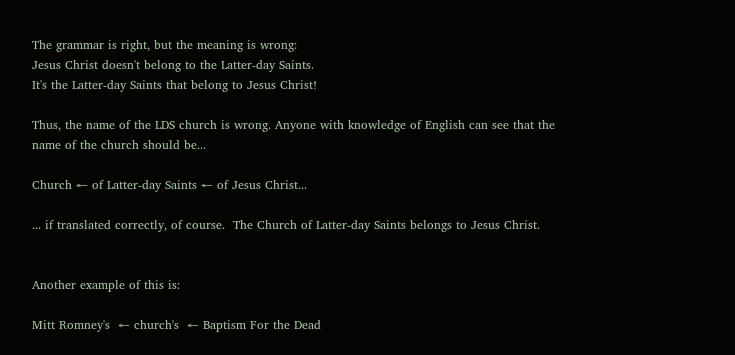The grammar is right, but the meaning is wrong:
Jesus Christ doesn't belong to the Latter-day Saints.
It's the Latter-day Saints that belong to Jesus Christ!

Thus, the name of the LDS church is wrong. Anyone with knowledge of English can see that the name of the church should be...

Church ← of Latter-day Saints ← of Jesus Christ...

... if translated correctly, of course.  The Church of Latter-day Saints belongs to Jesus Christ.


Another example of this is:

Mitt Romney's  ← church's  ← Baptism For the Dead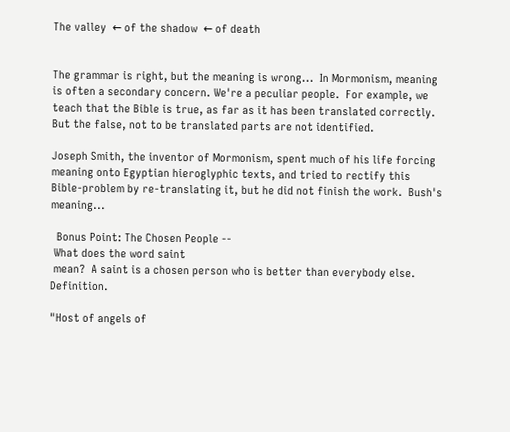The valley  ← of the shadow  ← of death


The grammar is right, but the meaning is wrong...  In Mormonism, meaning is often a secondary concern. We're a peculiar people.  For example, we teach that the Bible is true, as far as it has been translated correctly.
But the false, not to be translated parts are not identified.

Joseph Smith, the inventor of Mormonism, spent much of his life forcing meaning onto Egyptian hieroglyphic texts, and tried to rectify this Bible-problem by re-translating it, but he did not finish the work.  Bush's meaning...

  Bonus Point: The Chosen People --
 What does the word saint
 mean?  A saint is a chosen person who is better than everybody else.  Definition.

"Host of angels of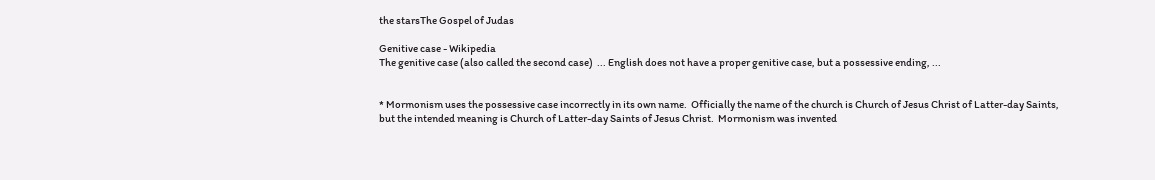the starsThe Gospel of Judas

Genitive case - Wikipedia
The genitive case (also called the second case)  ... English does not have a proper genitive case, but a possessive ending, ...


* Mormonism uses the possessive case incorrectly in its own name.  Officially the name of the church is Church of Jesus Christ of Latter-day Saints,
but the intended meaning is Church of Latter-day Saints of Jesus Christ.  Mormonism was invented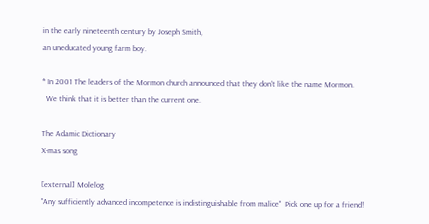in the early nineteenth century by Joseph Smith,
an uneducated young farm boy.

* In 2001 The leaders of the Mormon church announced that they don't like the name Mormon.
  We think that it is better than the current one.

The Adamic Dictionary
X-mas song

[external] Molelog
"Any sufficiently advanced incompetence is indistinguishable from malice"  Pick one up for a friend!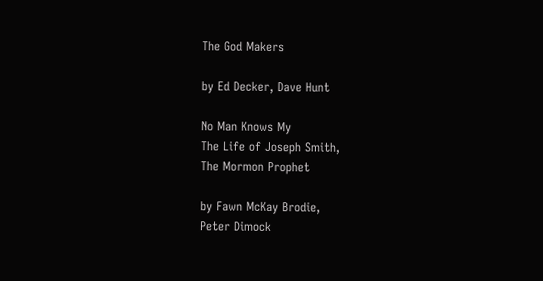The God Makers

by Ed Decker, Dave Hunt

No Man Knows My
The Life of Joseph Smith,
The Mormon Prophet

by Fawn McKay Brodie,
Peter Dimock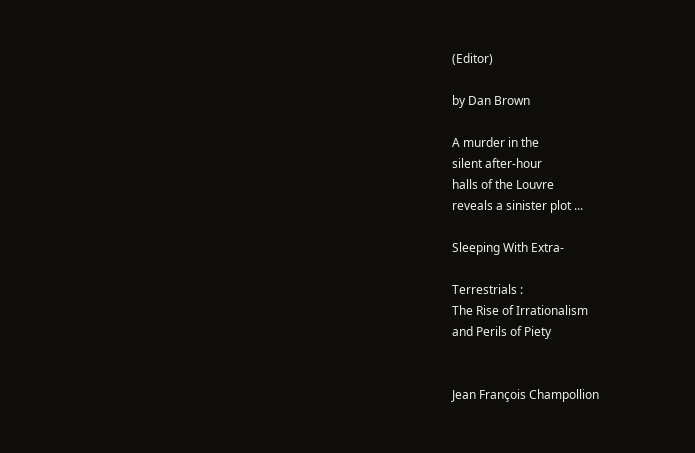(Editor)

by Dan Brown

A murder in the
silent after-hour
halls of the Louvre
reveals a sinister plot ...

Sleeping With Extra-

Terrestrials :
The Rise of Irrationalism
and Perils of Piety


Jean François Champollion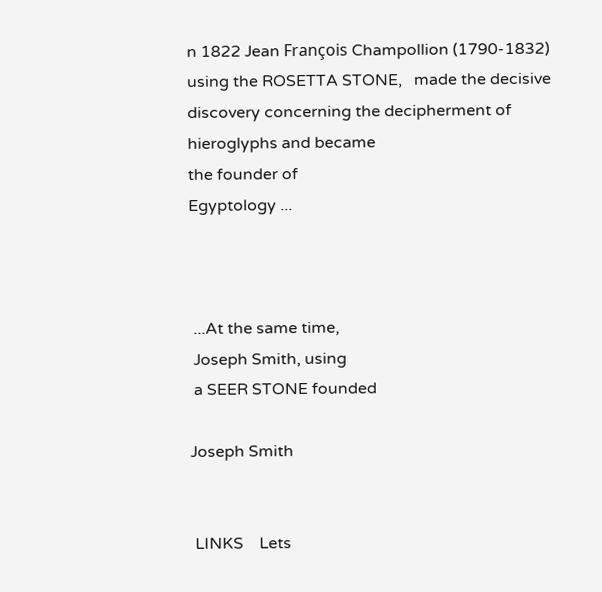n 1822 Jean François Champollion (1790-1832)
using the ROSETTA STONE,   made the decisive discovery concerning the decipherment of hieroglyphs and became
the founder of
Egyptology ...



 ...At the same time,
 Joseph Smith, using
 a SEER STONE founded

Joseph Smith


 LINKS    Lets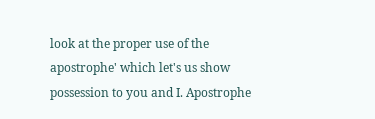look at the proper use of the apostrophe' which let's us show possession to you and I. Apostrophe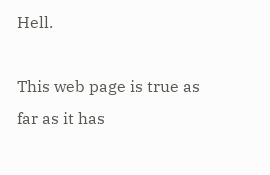Hell.

This web page is true as far as it has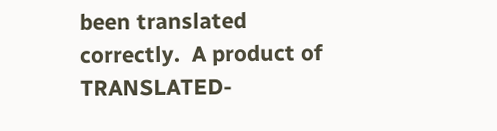been translated correctly.  A product of TRANSLATED-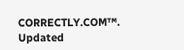CORRECTLY.COM™.  Updated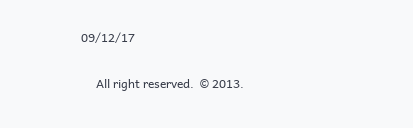09/12/17

     All right reserved.  © 2013.